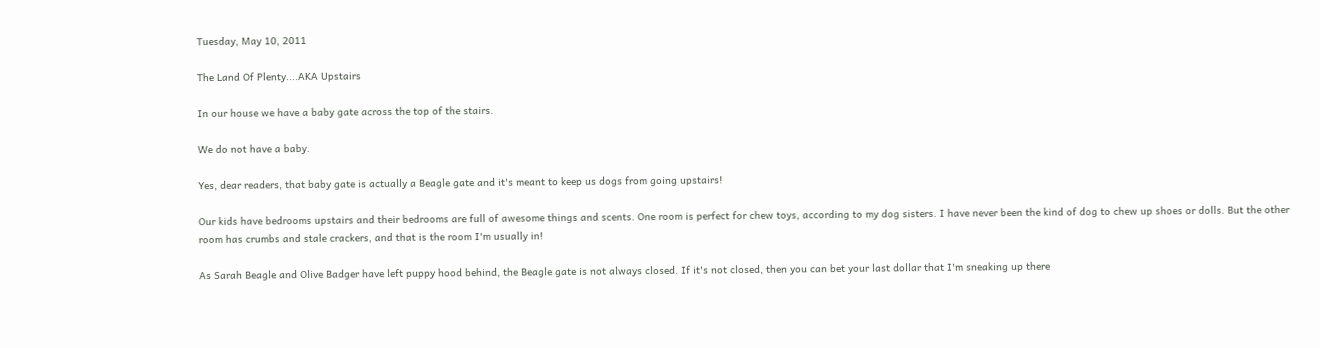Tuesday, May 10, 2011

The Land Of Plenty....AKA Upstairs

In our house we have a baby gate across the top of the stairs.

We do not have a baby.

Yes, dear readers, that baby gate is actually a Beagle gate and it's meant to keep us dogs from going upstairs!

Our kids have bedrooms upstairs and their bedrooms are full of awesome things and scents. One room is perfect for chew toys, according to my dog sisters. I have never been the kind of dog to chew up shoes or dolls. But the other room has crumbs and stale crackers, and that is the room I'm usually in!

As Sarah Beagle and Olive Badger have left puppy hood behind, the Beagle gate is not always closed. If it's not closed, then you can bet your last dollar that I'm sneaking up there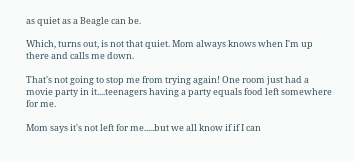as quiet as a Beagle can be.

Which, turns out, is not that quiet. Mom always knows when I'm up there and calls me down.

That's not going to stop me from trying again! One room just had a movie party in it....teenagers having a party equals food left somewhere for me.

Mom says it's not left for me.....but we all know if if I can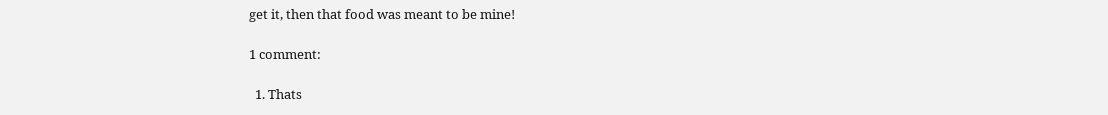get it, then that food was meant to be mine!

1 comment:

  1. Thats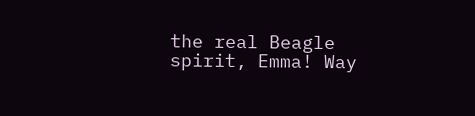the real Beagle spirit, Emma! Way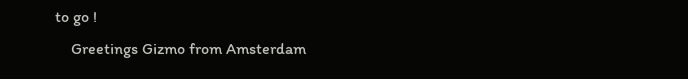to go !
    Greetings Gizmo from Amsterdam